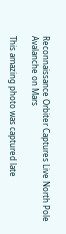Reconnaissance Orbiter Captures Live North Pole Avalanche on Mars

This amazing photo was captured late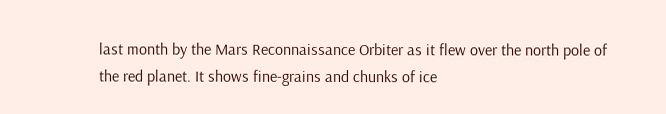last month by the Mars Reconnaissance Orbiter as it flew over the north pole of the red planet. It shows fine-grains and chunks of ice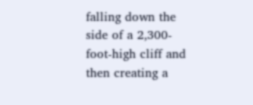falling down the side of a 2,300-foot-high cliff and then creating a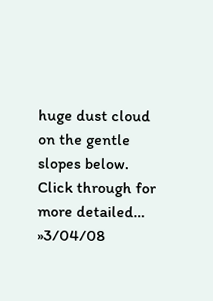huge dust cloud on the gentle slopes below. Click through for more detailed… »3/04/08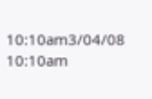10:10am3/04/08 10:10am